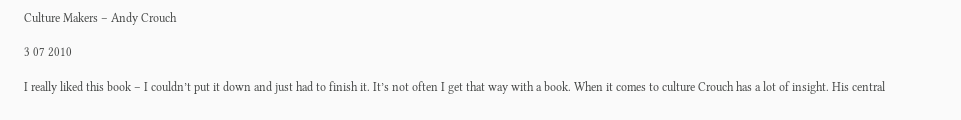Culture Makers – Andy Crouch

3 07 2010

I really liked this book – I couldn’t put it down and just had to finish it. It’s not often I get that way with a book. When it comes to culture Crouch has a lot of insight. His central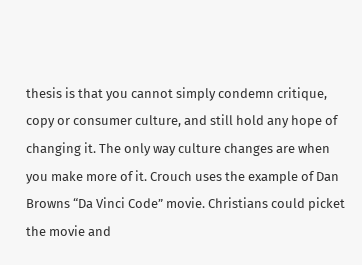thesis is that you cannot simply condemn critique, copy or consumer culture, and still hold any hope of changing it. The only way culture changes are when you make more of it. Crouch uses the example of Dan Browns “Da Vinci Code” movie. Christians could picket the movie and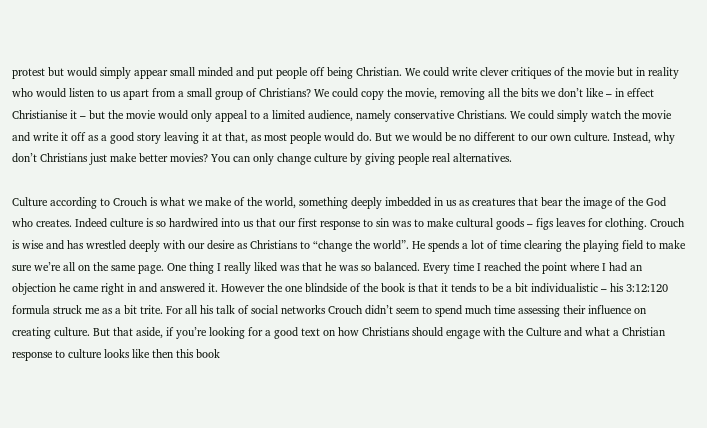protest but would simply appear small minded and put people off being Christian. We could write clever critiques of the movie but in reality who would listen to us apart from a small group of Christians? We could copy the movie, removing all the bits we don’t like – in effect Christianise it – but the movie would only appeal to a limited audience, namely conservative Christians. We could simply watch the movie and write it off as a good story leaving it at that, as most people would do. But we would be no different to our own culture. Instead, why don’t Christians just make better movies? You can only change culture by giving people real alternatives.

Culture according to Crouch is what we make of the world, something deeply imbedded in us as creatures that bear the image of the God who creates. Indeed culture is so hardwired into us that our first response to sin was to make cultural goods – figs leaves for clothing. Crouch is wise and has wrestled deeply with our desire as Christians to “change the world”. He spends a lot of time clearing the playing field to make sure we’re all on the same page. One thing I really liked was that he was so balanced. Every time I reached the point where I had an objection he came right in and answered it. However the one blindside of the book is that it tends to be a bit individualistic – his 3:12:120 formula struck me as a bit trite. For all his talk of social networks Crouch didn’t seem to spend much time assessing their influence on creating culture. But that aside, if you’re looking for a good text on how Christians should engage with the Culture and what a Christian response to culture looks like then this book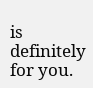is definitely for you.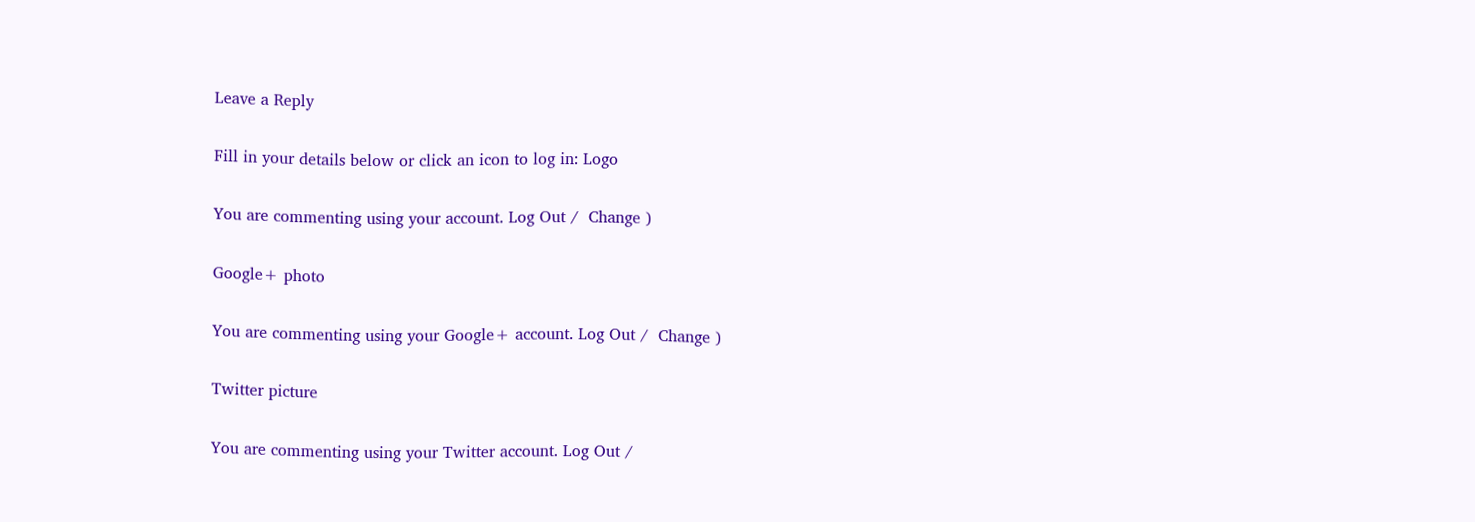Leave a Reply

Fill in your details below or click an icon to log in: Logo

You are commenting using your account. Log Out /  Change )

Google+ photo

You are commenting using your Google+ account. Log Out /  Change )

Twitter picture

You are commenting using your Twitter account. Log Out /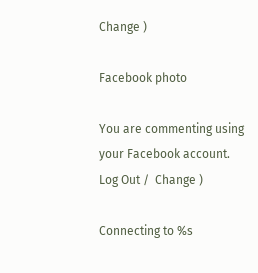Change )

Facebook photo

You are commenting using your Facebook account. Log Out /  Change )

Connecting to %s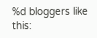%d bloggers like this: